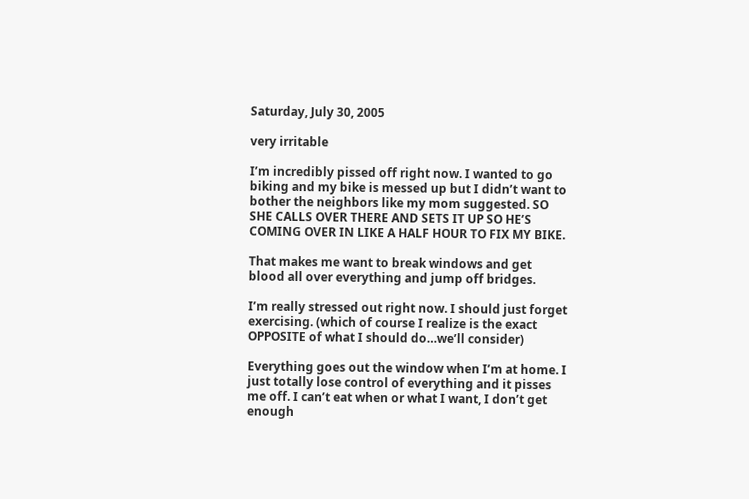Saturday, July 30, 2005

very irritable

I’m incredibly pissed off right now. I wanted to go biking and my bike is messed up but I didn’t want to bother the neighbors like my mom suggested. SO SHE CALLS OVER THERE AND SETS IT UP SO HE’S COMING OVER IN LIKE A HALF HOUR TO FIX MY BIKE.

That makes me want to break windows and get blood all over everything and jump off bridges.

I’m really stressed out right now. I should just forget exercising. (which of course I realize is the exact OPPOSITE of what I should do…we’ll consider)

Everything goes out the window when I’m at home. I just totally lose control of everything and it pisses me off. I can’t eat when or what I want, I don’t get enough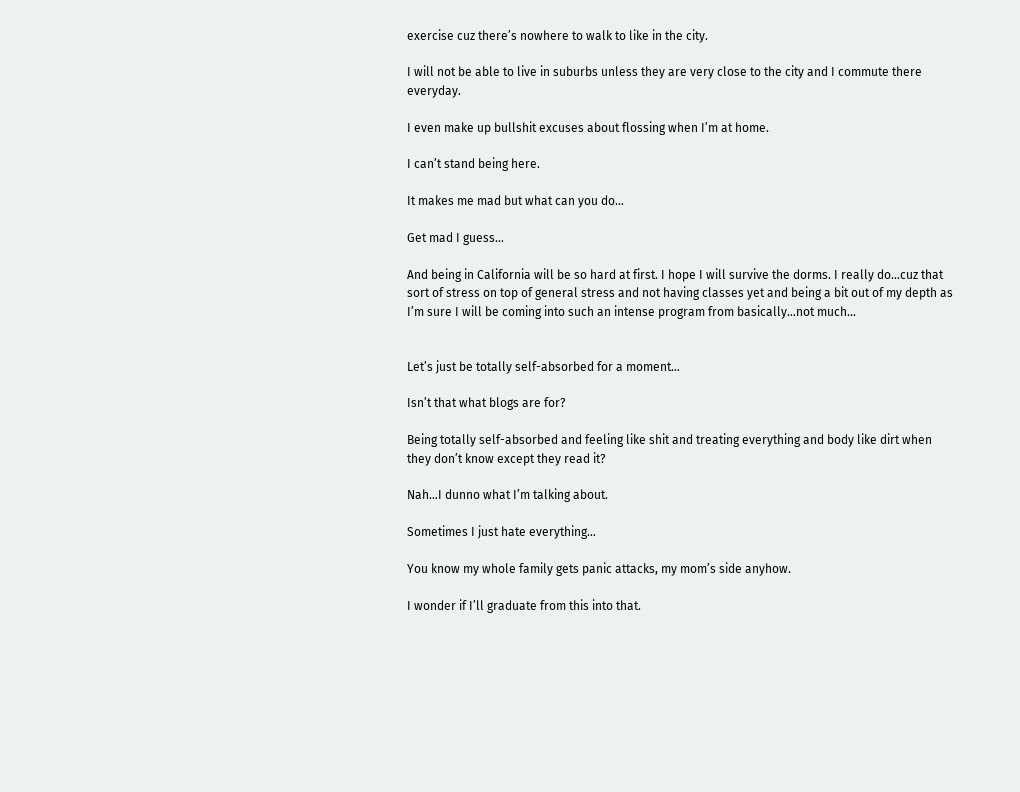exercise cuz there’s nowhere to walk to like in the city.

I will not be able to live in suburbs unless they are very close to the city and I commute there everyday.

I even make up bullshit excuses about flossing when I’m at home.

I can’t stand being here.

It makes me mad but what can you do…

Get mad I guess…

And being in California will be so hard at first. I hope I will survive the dorms. I really do…cuz that sort of stress on top of general stress and not having classes yet and being a bit out of my depth as I’m sure I will be coming into such an intense program from basically…not much…


Let’s just be totally self-absorbed for a moment…

Isn’t that what blogs are for?

Being totally self-absorbed and feeling like shit and treating everything and body like dirt when they don’t know except they read it?

Nah…I dunno what I’m talking about.

Sometimes I just hate everything…

You know my whole family gets panic attacks, my mom’s side anyhow.

I wonder if I’ll graduate from this into that.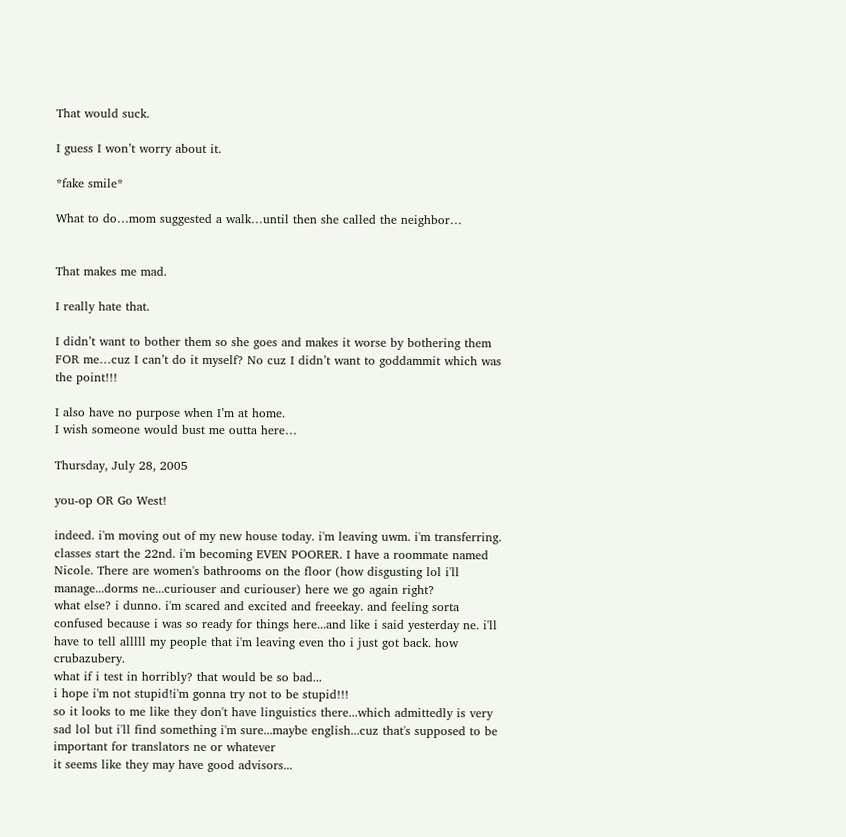That would suck.

I guess I won’t worry about it.

*fake smile*

What to do…mom suggested a walk…until then she called the neighbor…


That makes me mad.

I really hate that.

I didn’t want to bother them so she goes and makes it worse by bothering them FOR me…cuz I can’t do it myself? No cuz I didn’t want to goddammit which was the point!!!

I also have no purpose when I’m at home.
I wish someone would bust me outta here…

Thursday, July 28, 2005

you-op OR Go West!

indeed. i'm moving out of my new house today. i'm leaving uwm. i'm transferring. classes start the 22nd. i'm becoming EVEN POORER. I have a roommate named Nicole. There are women's bathrooms on the floor (how disgusting lol i'll manage...dorms ne...curiouser and curiouser) here we go again right?
what else? i dunno. i'm scared and excited and freeekay. and feeling sorta confused because i was so ready for things here...and like i said yesterday ne. i'll have to tell alllll my people that i'm leaving even tho i just got back. how crubazubery.
what if i test in horribly? that would be so bad...
i hope i'm not stupid!i'm gonna try not to be stupid!!!
so it looks to me like they don't have linguistics there...which admittedly is very sad lol but i'll find something i'm sure...maybe english...cuz that's supposed to be important for translators ne or whatever
it seems like they may have good advisors...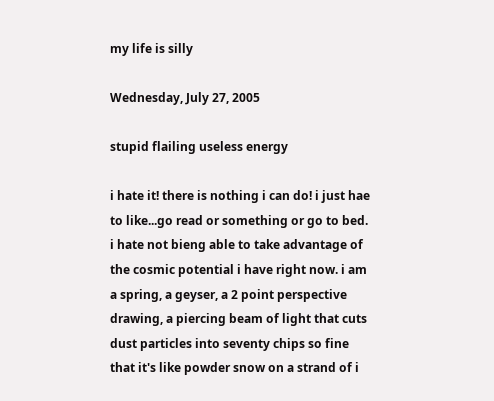my life is silly

Wednesday, July 27, 2005

stupid flailing useless energy

i hate it! there is nothing i can do! i just hae to like...go read or something or go to bed.
i hate not bieng able to take advantage of the cosmic potential i have right now. i am a spring, a geyser, a 2 point perspective drawing, a piercing beam of light that cuts dust particles into seventy chips so fine that it's like powder snow on a strand of i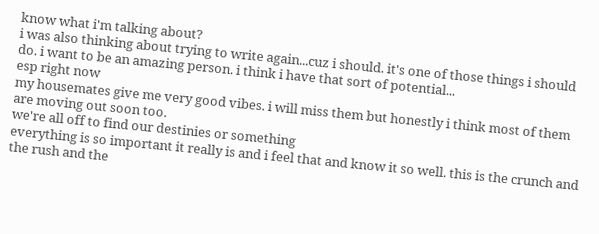know what i'm talking about?
i was also thinking about trying to write again...cuz i should. it's one of those things i should do. i want to be an amazing person. i think i have that sort of potential...
esp right now
my housemates give me very good vibes. i will miss them but honestly i think most of them are moving out soon too.
we're all off to find our destinies or something
everything is so important it really is and i feel that and know it so well. this is the crunch and the rush and the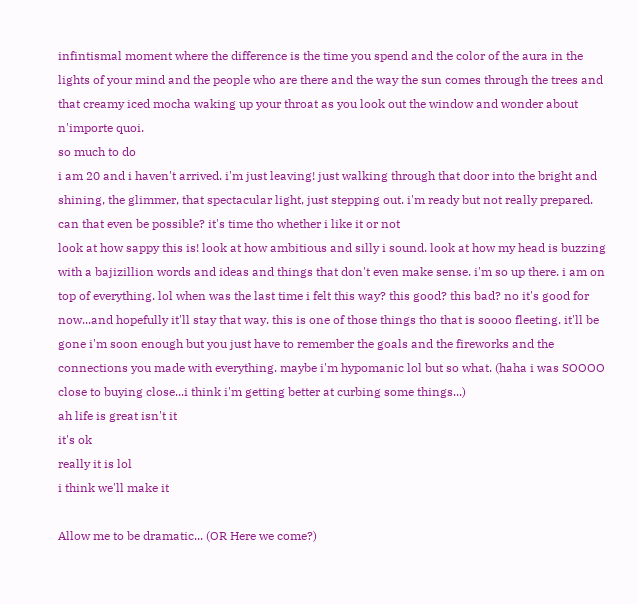infintismal moment where the difference is the time you spend and the color of the aura in the lights of your mind and the people who are there and the way the sun comes through the trees and that creamy iced mocha waking up your throat as you look out the window and wonder about n'importe quoi.
so much to do
i am 20 and i haven't arrived. i'm just leaving! just walking through that door into the bright and shining, the glimmer, that spectacular light, just stepping out. i'm ready but not really prepared. can that even be possible? it's time tho whether i like it or not
look at how sappy this is! look at how ambitious and silly i sound. look at how my head is buzzing with a bajizillion words and ideas and things that don't even make sense. i'm so up there. i am on top of everything. lol when was the last time i felt this way? this good? this bad? no it's good for now...and hopefully it'll stay that way. this is one of those things tho that is soooo fleeting. it'll be gone i'm soon enough but you just have to remember the goals and the fireworks and the connections you made with everything. maybe i'm hypomanic lol but so what. (haha i was SOOOO close to buying close...i think i'm getting better at curbing some things...)
ah life is great isn't it
it's ok
really it is lol
i think we'll make it

Allow me to be dramatic... (OR Here we come?)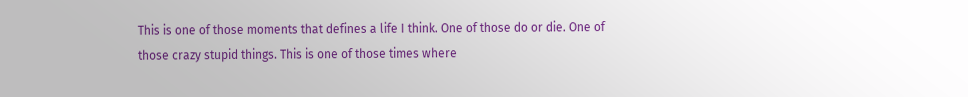This is one of those moments that defines a life I think. One of those do or die. One of those crazy stupid things. This is one of those times where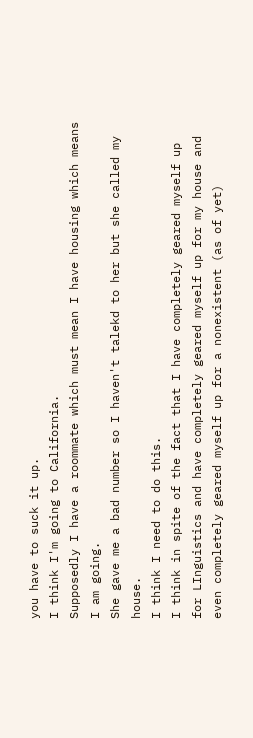you have to suck it up.
I think I'm going to California.
Supposedly I have a roommate which must mean I have housing which means I am going.
She gave me a bad number so I haven't talekd to her but she called my house.
I think I need to do this.
I think in spite of the fact that I have completely geared myself up for LInguistics and have completely geared myself up for my house and even completely geared myself up for a nonexistent (as of yet)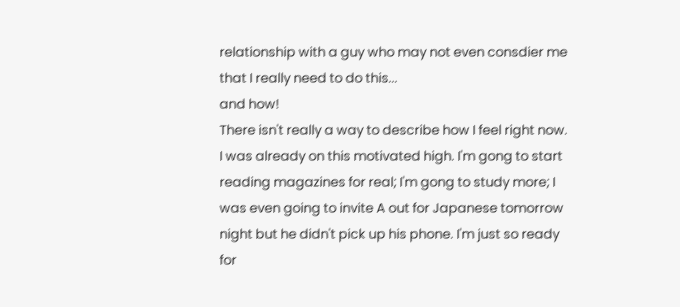relationship with a guy who may not even consdier me that I really need to do this...
and how!
There isn't really a way to describe how I feel right now. I was already on this motivated high. I'm gong to start reading magazines for real; I'm gong to study more; I was even going to invite A out for Japanese tomorrow night but he didn't pick up his phone. I'm just so ready for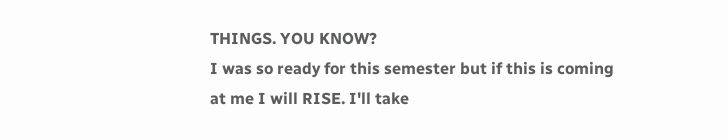THINGS. YOU KNOW?
I was so ready for this semester but if this is coming at me I will RISE. I'll take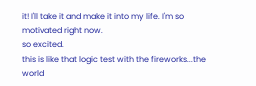it! I'll take it and make it into my life. I'm so motivated right now.
so excited.
this is like that logic test with the fireworks...the world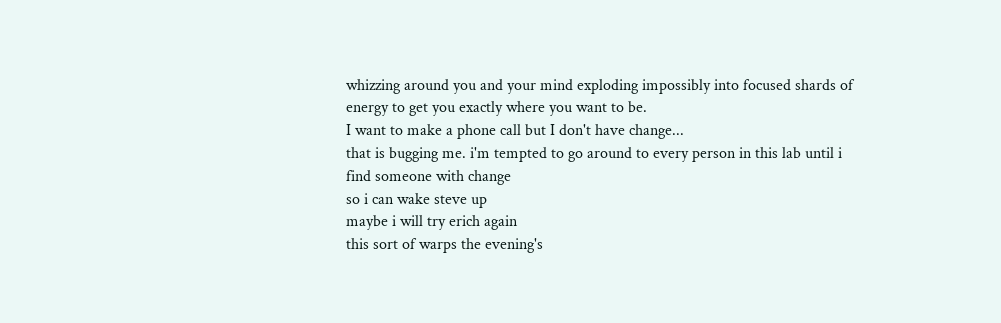whizzing around you and your mind exploding impossibly into focused shards of energy to get you exactly where you want to be.
I want to make a phone call but I don't have change...
that is bugging me. i'm tempted to go around to every person in this lab until i find someone with change
so i can wake steve up
maybe i will try erich again
this sort of warps the evening's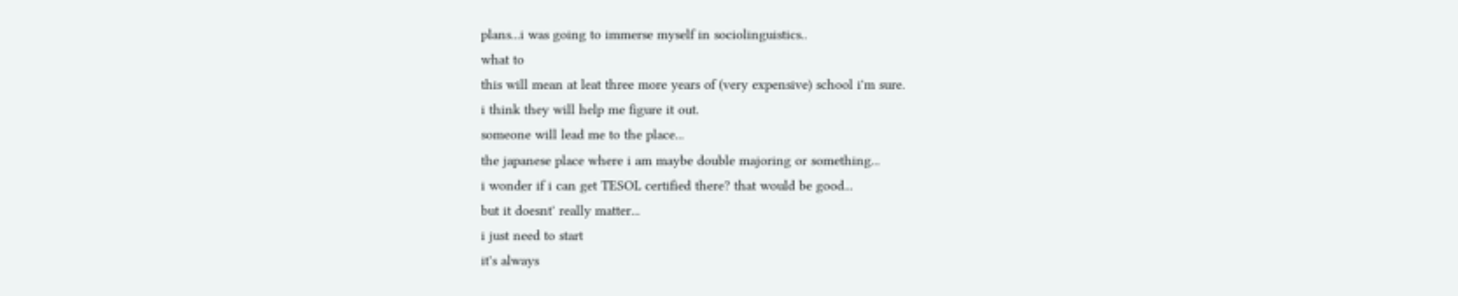plans...i was going to immerse myself in sociolinguistics..
what to
this will mean at leat three more years of (very expensive) school i'm sure.
i think they will help me figure it out.
someone will lead me to the place...
the japanese place where i am maybe double majoring or something...
i wonder if i can get TESOL certified there? that would be good...
but it doesnt' really matter...
i just need to start
it's always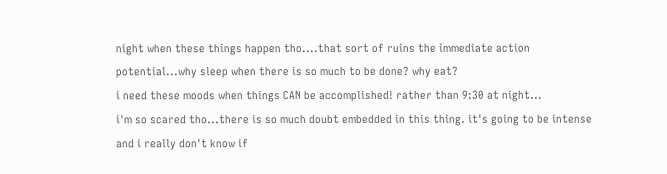night when these things happen tho....that sort of ruins the immediate action potential...why sleep when there is so much to be done? why eat?
i need these moods when things CAN be accomplished! rather than 9:30 at night...
i'm so scared tho...there is so much doubt embedded in this thing. it's going to be intense and i really don't know if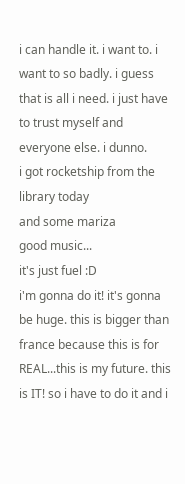i can handle it. i want to. i want to so badly. i guess that is all i need. i just have to trust myself and everyone else. i dunno.
i got rocketship from the library today
and some mariza
good music...
it's just fuel :D
i'm gonna do it! it's gonna be huge. this is bigger than france because this is for REAL...this is my future. this is IT! so i have to do it and i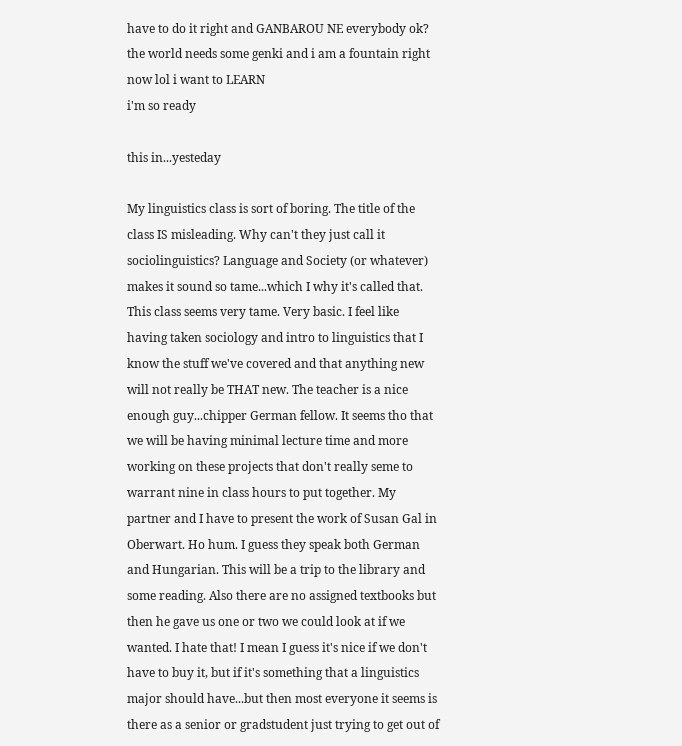have to do it right and GANBAROU NE everybody ok? the world needs some genki and i am a fountain right now lol i want to LEARN
i'm so ready

this in...yesteday

My linguistics class is sort of boring. The title of the class IS misleading. Why can't they just call it sociolinguistics? Language and Society (or whatever) makes it sound so tame...which I why it's called that. This class seems very tame. Very basic. I feel like having taken sociology and intro to linguistics that I know the stuff we've covered and that anything new will not really be THAT new. The teacher is a nice enough guy...chipper German fellow. It seems tho that we will be having minimal lecture time and more working on these projects that don't really seme to warrant nine in class hours to put together. My partner and I have to present the work of Susan Gal in Oberwart. Ho hum. I guess they speak both German and Hungarian. This will be a trip to the library and some reading. Also there are no assigned textbooks but then he gave us one or two we could look at if we wanted. I hate that! I mean I guess it's nice if we don't have to buy it, but if it's something that a linguistics major should have...but then most everyone it seems is there as a senior or gradstudent just trying to get out of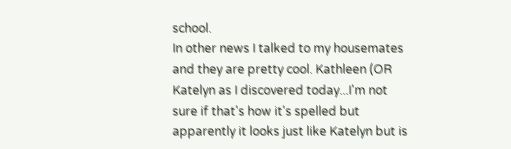school.
In other news I talked to my housemates and they are pretty cool. Kathleen (OR Katelyn as I discovered today...I'm not sure if that's how it's spelled but apparently it looks just like Katelyn but is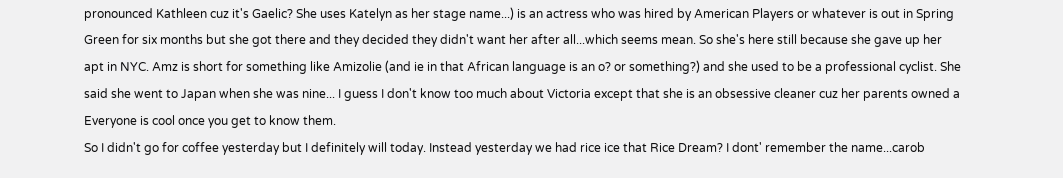pronounced Kathleen cuz it's Gaelic? She uses Katelyn as her stage name...) is an actress who was hired by American Players or whatever is out in Spring Green for six months but she got there and they decided they didn't want her after all...which seems mean. So she's here still because she gave up her apt in NYC. Amz is short for something like Amizolie (and ie in that African language is an o? or something?) and she used to be a professional cyclist. She said she went to Japan when she was nine... I guess I don't know too much about Victoria except that she is an obsessive cleaner cuz her parents owned a Everyone is cool once you get to know them.
So I didn't go for coffee yesterday but I definitely will today. Instead yesterday we had rice ice that Rice Dream? I dont' remember the name...carob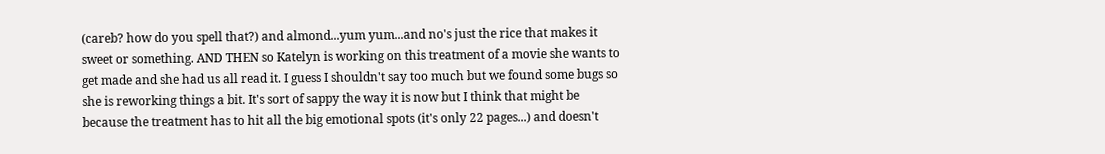(careb? how do you spell that?) and almond...yum yum...and no's just the rice that makes it sweet or something. AND THEN so Katelyn is working on this treatment of a movie she wants to get made and she had us all read it. I guess I shouldn't say too much but we found some bugs so she is reworking things a bit. It's sort of sappy the way it is now but I think that might be because the treatment has to hit all the big emotional spots (it's only 22 pages...) and doesn't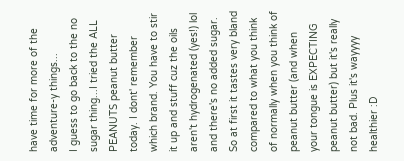have time for more of the adventure-y things...
I guess to go back to the no sugar thing...I tried the ALL PEANUTS peanut butter today. I dont' remember which brand. You have to stir it up and stuff cuz the oils aren't hydrogenated (yes!) lol and there's no added sugar. So at first it tastes very bland compared to what you think of normally when you think of peanut butter (and when your tongue is EXPECTING peanut butter) but it's really not bad. Plus it's wayyyy healthier :D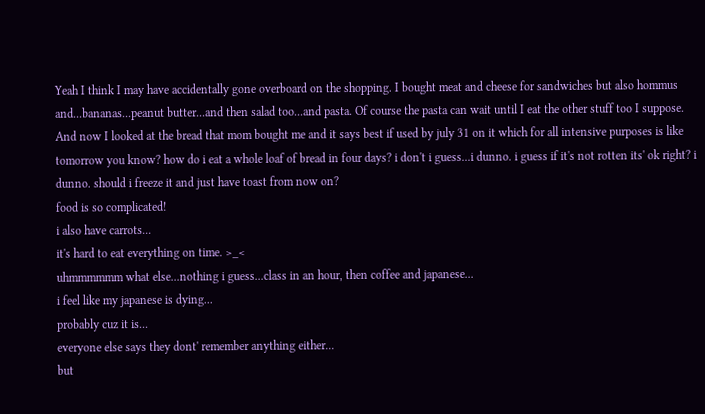Yeah I think I may have accidentally gone overboard on the shopping. I bought meat and cheese for sandwiches but also hommus and...bananas...peanut butter...and then salad too...and pasta. Of course the pasta can wait until I eat the other stuff too I suppose. And now I looked at the bread that mom bought me and it says best if used by july 31 on it which for all intensive purposes is like tomorrow you know? how do i eat a whole loaf of bread in four days? i don't i guess...i dunno. i guess if it's not rotten its' ok right? i dunno. should i freeze it and just have toast from now on?
food is so complicated!
i also have carrots...
it's hard to eat everything on time. >_<
uhmmmmmm what else...nothing i guess...class in an hour, then coffee and japanese...
i feel like my japanese is dying...
probably cuz it is...
everyone else says they dont' remember anything either...
but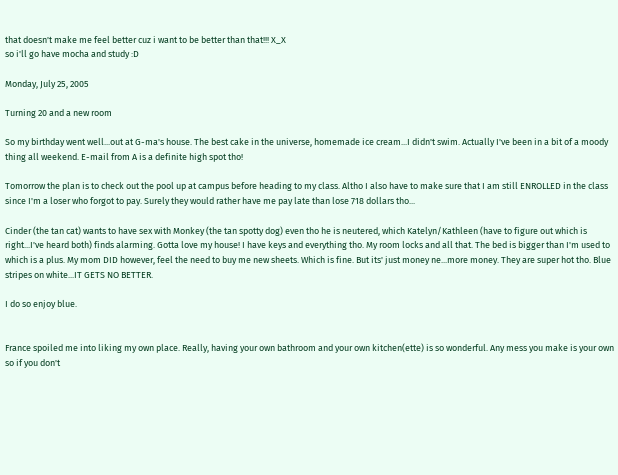that doesn't make me feel better cuz i want to be better than that!!! X_X
so i'll go have mocha and study :D

Monday, July 25, 2005

Turning 20 and a new room

So my birthday went well...out at G-ma's house. The best cake in the universe, homemade ice cream...I didn't swim. Actually I've been in a bit of a moody thing all weekend. E-mail from A is a definite high spot tho!

Tomorrow the plan is to check out the pool up at campus before heading to my class. Altho I also have to make sure that I am still ENROLLED in the class since I'm a loser who forgot to pay. Surely they would rather have me pay late than lose 718 dollars tho...

Cinder (the tan cat) wants to have sex with Monkey (the tan spotty dog) even tho he is neutered, which Katelyn/Kathleen (have to figure out which is right...I've heard both) finds alarming. Gotta love my house! I have keys and everything tho. My room locks and all that. The bed is bigger than I'm used to which is a plus. My mom DID however, feel the need to buy me new sheets. Which is fine. But its' just money ne...more money. They are super hot tho. Blue stripes on white...IT GETS NO BETTER.

I do so enjoy blue.


France spoiled me into liking my own place. Really, having your own bathroom and your own kitchen(ette) is so wonderful. Any mess you make is your own so if you don't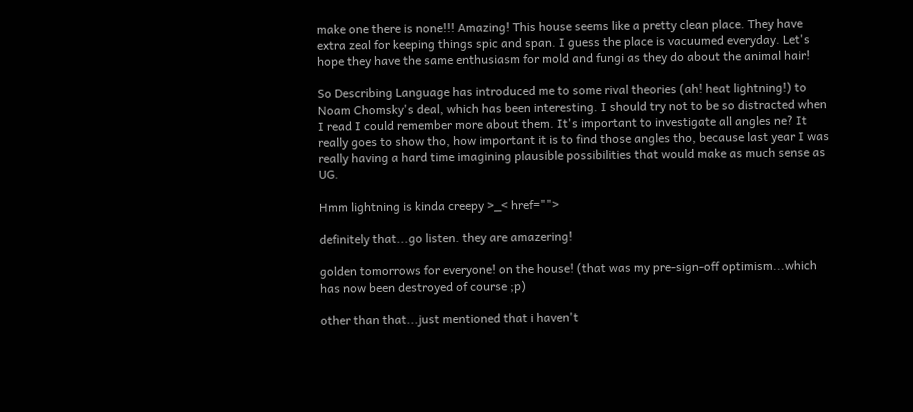make one there is none!!! Amazing! This house seems like a pretty clean place. They have extra zeal for keeping things spic and span. I guess the place is vacuumed everyday. Let's hope they have the same enthusiasm for mold and fungi as they do about the animal hair!

So Describing Language has introduced me to some rival theories (ah! heat lightning!) to Noam Chomsky's deal, which has been interesting. I should try not to be so distracted when I read I could remember more about them. It's important to investigate all angles ne? It really goes to show tho, how important it is to find those angles tho, because last year I was really having a hard time imagining plausible possibilities that would make as much sense as UG.

Hmm lightning is kinda creepy >_< href="">

definitely that...go listen. they are amazering!

golden tomorrows for everyone! on the house! (that was my pre-sign-off optimism...which has now been destroyed of course ;p)

other than that...just mentioned that i haven't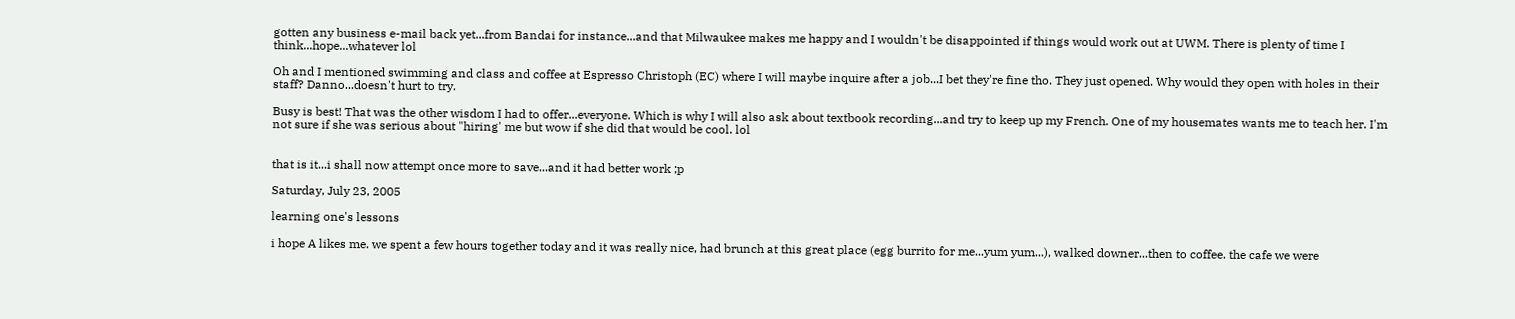gotten any business e-mail back yet...from Bandai for instance...and that Milwaukee makes me happy and I wouldn't be disappointed if things would work out at UWM. There is plenty of time I think...hope...whatever lol

Oh and I mentioned swimming and class and coffee at Espresso Christoph (EC) where I will maybe inquire after a job...I bet they're fine tho. They just opened. Why would they open with holes in their staff? Danno...doesn't hurt to try.

Busy is best! That was the other wisdom I had to offer...everyone. Which is why I will also ask about textbook recording...and try to keep up my French. One of my housemates wants me to teach her. I'm not sure if she was serious about "hiring' me but wow if she did that would be cool. lol


that is it...i shall now attempt once more to save...and it had better work ;p

Saturday, July 23, 2005

learning one's lessons

i hope A likes me. we spent a few hours together today and it was really nice, had brunch at this great place (egg burrito for me...yum yum...), walked downer...then to coffee. the cafe we were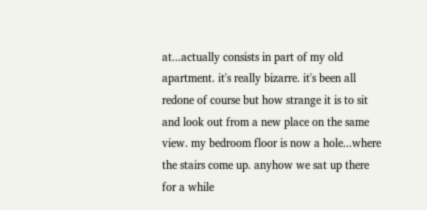at...actually consists in part of my old apartment. it's really bizarre. it's been all redone of course but how strange it is to sit and look out from a new place on the same view. my bedroom floor is now a hole...where the stairs come up. anyhow we sat up there for a while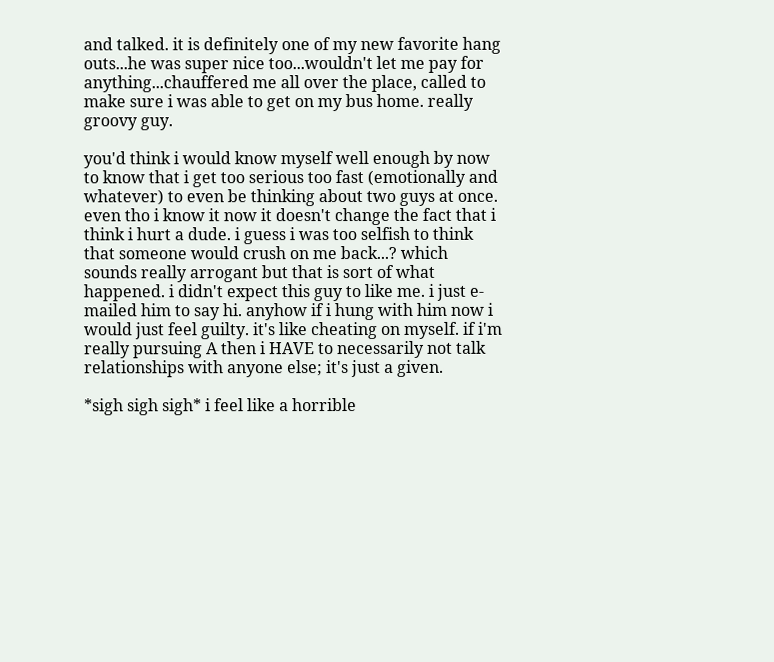and talked. it is definitely one of my new favorite hang outs...he was super nice too...wouldn't let me pay for anything...chauffered me all over the place, called to make sure i was able to get on my bus home. really groovy guy.

you'd think i would know myself well enough by now to know that i get too serious too fast (emotionally and whatever) to even be thinking about two guys at once. even tho i know it now it doesn't change the fact that i think i hurt a dude. i guess i was too selfish to think that someone would crush on me back...? which sounds really arrogant but that is sort of what happened. i didn't expect this guy to like me. i just e-mailed him to say hi. anyhow if i hung with him now i would just feel guilty. it's like cheating on myself. if i'm really pursuing A then i HAVE to necessarily not talk relationships with anyone else; it's just a given.

*sigh sigh sigh* i feel like a horrible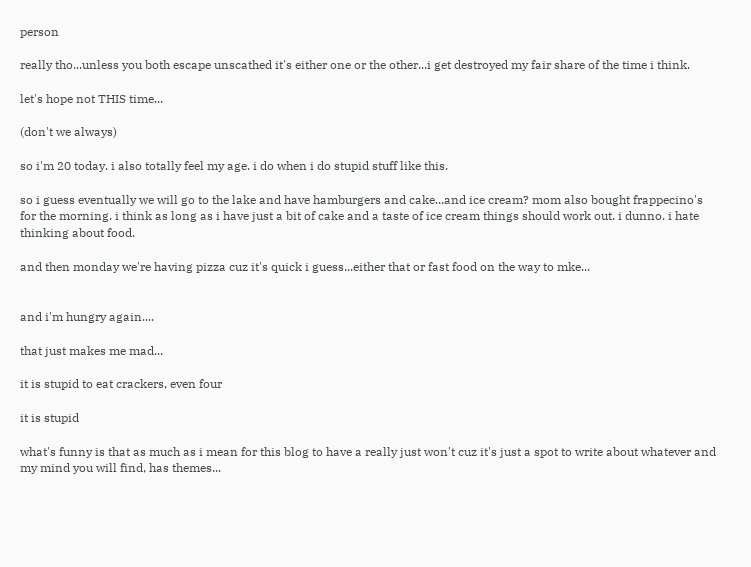person

really tho...unless you both escape unscathed it's either one or the other...i get destroyed my fair share of the time i think.

let's hope not THIS time...

(don't we always)

so i'm 20 today. i also totally feel my age. i do when i do stupid stuff like this.

so i guess eventually we will go to the lake and have hamburgers and cake...and ice cream? mom also bought frappecino's for the morning. i think as long as i have just a bit of cake and a taste of ice cream things should work out. i dunno. i hate thinking about food.

and then monday we're having pizza cuz it's quick i guess...either that or fast food on the way to mke...


and i'm hungry again....

that just makes me mad...

it is stupid to eat crackers, even four

it is stupid

what's funny is that as much as i mean for this blog to have a really just won't cuz it's just a spot to write about whatever and my mind you will find, has themes...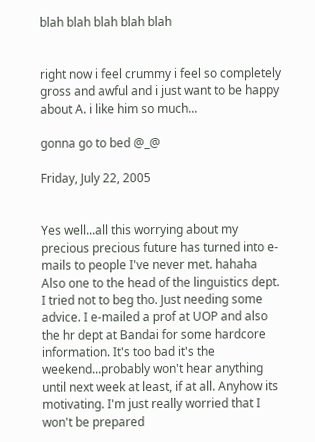blah blah blah blah blah


right now i feel crummy i feel so completely gross and awful and i just want to be happy about A. i like him so much...

gonna go to bed @_@

Friday, July 22, 2005


Yes well...all this worrying about my precious precious future has turned into e-mails to people I've never met. hahaha Also one to the head of the linguistics dept. I tried not to beg tho. Just needing some advice. I e-mailed a prof at UOP and also the hr dept at Bandai for some hardcore information. It's too bad it's the weekend...probably won't hear anything until next week at least, if at all. Anyhow its motivating. I'm just really worried that I won't be prepared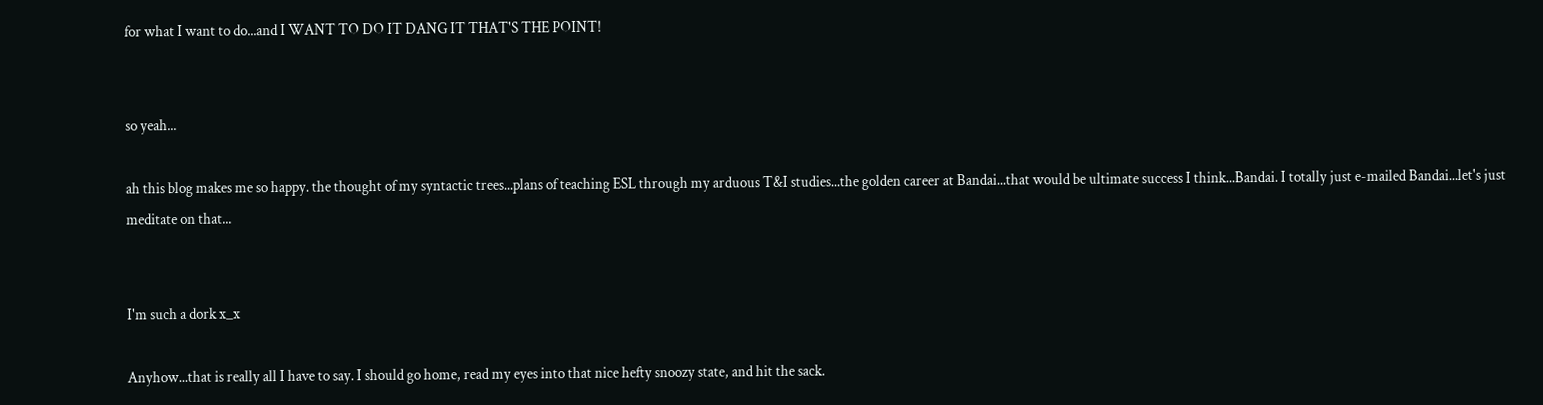for what I want to do...and I WANT TO DO IT DANG IT THAT'S THE POINT!


so yeah...

ah this blog makes me so happy. the thought of my syntactic trees...plans of teaching ESL through my arduous T&I studies...the golden career at Bandai...that would be ultimate success I think...Bandai. I totally just e-mailed Bandai...let's just meditate on that...


I'm such a dork x_x

Anyhow...that is really all I have to say. I should go home, read my eyes into that nice hefty snoozy state, and hit the sack.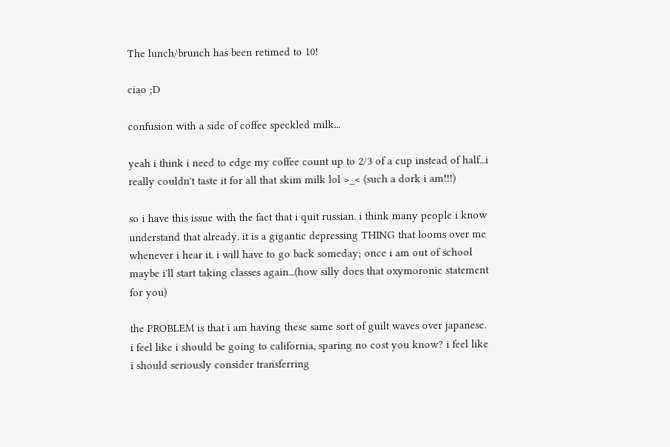The lunch/brunch has been retimed to 10!

ciao ;D

confusion with a side of coffee speckled milk...

yeah i think i need to edge my coffee count up to 2/3 of a cup instead of half...i really couldn't taste it for all that skim milk lol >_< (such a dork i am!!!)

so i have this issue with the fact that i quit russian. i think many people i know understand that already. it is a gigantic depressing THING that looms over me whenever i hear it. i will have to go back someday; once i am out of school maybe i'll start taking classes again...(how silly does that oxymoronic statement for you)

the PROBLEM is that i am having these same sort of guilt waves over japanese. i feel like i should be going to california, sparing no cost you know? i feel like i should seriously consider transferring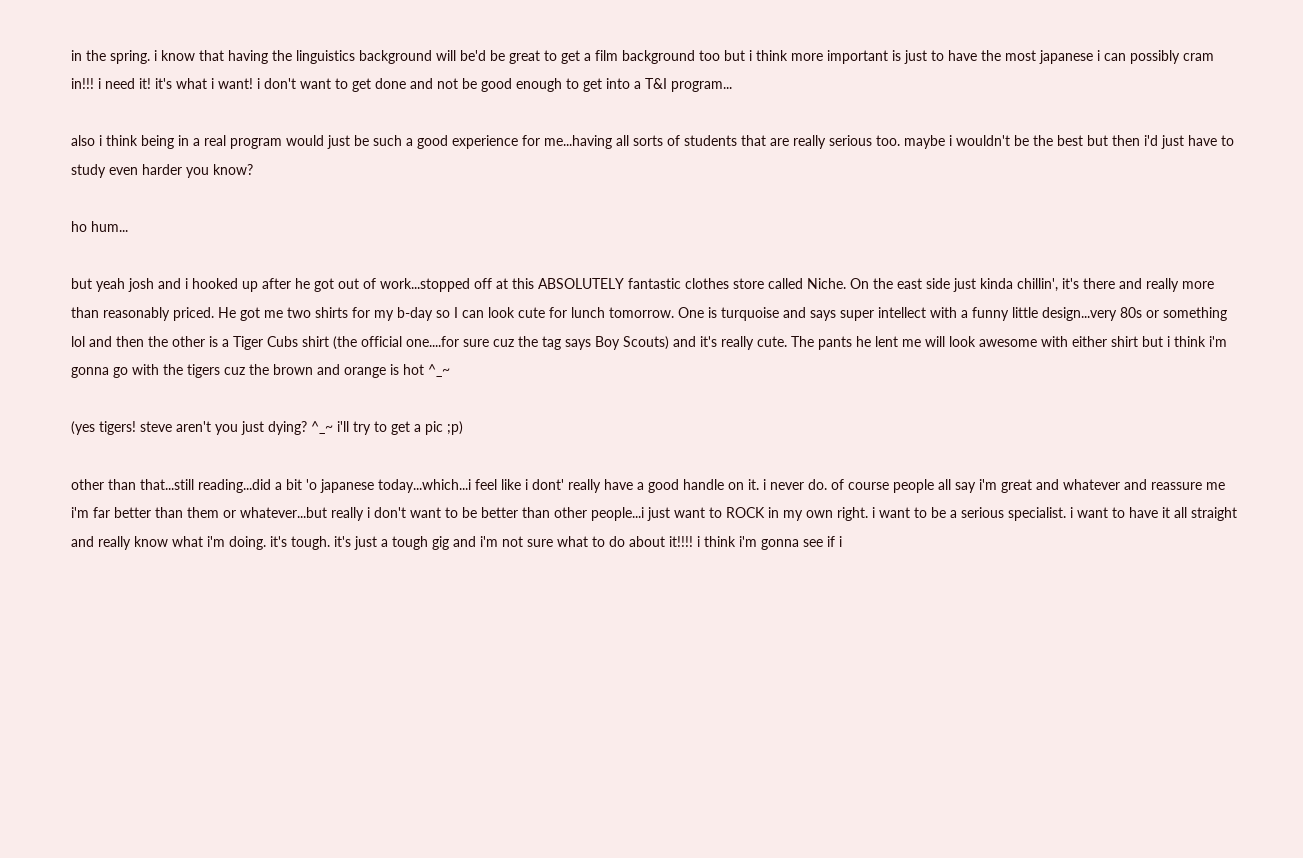in the spring. i know that having the linguistics background will be'd be great to get a film background too but i think more important is just to have the most japanese i can possibly cram in!!! i need it! it's what i want! i don't want to get done and not be good enough to get into a T&I program...

also i think being in a real program would just be such a good experience for me...having all sorts of students that are really serious too. maybe i wouldn't be the best but then i'd just have to study even harder you know?

ho hum...

but yeah josh and i hooked up after he got out of work...stopped off at this ABSOLUTELY fantastic clothes store called Niche. On the east side just kinda chillin', it's there and really more than reasonably priced. He got me two shirts for my b-day so I can look cute for lunch tomorrow. One is turquoise and says super intellect with a funny little design...very 80s or something lol and then the other is a Tiger Cubs shirt (the official one....for sure cuz the tag says Boy Scouts) and it's really cute. The pants he lent me will look awesome with either shirt but i think i'm gonna go with the tigers cuz the brown and orange is hot ^_~

(yes tigers! steve aren't you just dying? ^_~ i'll try to get a pic ;p)

other than that...still reading...did a bit 'o japanese today...which...i feel like i dont' really have a good handle on it. i never do. of course people all say i'm great and whatever and reassure me i'm far better than them or whatever...but really i don't want to be better than other people...i just want to ROCK in my own right. i want to be a serious specialist. i want to have it all straight and really know what i'm doing. it's tough. it's just a tough gig and i'm not sure what to do about it!!!! i think i'm gonna see if i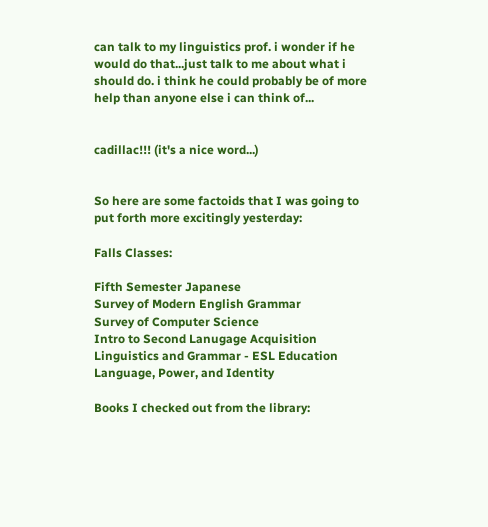can talk to my linguistics prof. i wonder if he would do that...just talk to me about what i should do. i think he could probably be of more help than anyone else i can think of...


cadillac!!! (it's a nice word...)


So here are some factoids that I was going to put forth more excitingly yesterday:

Falls Classes:

Fifth Semester Japanese
Survey of Modern English Grammar
Survey of Computer Science
Intro to Second Lanugage Acquisition
Linguistics and Grammar - ESL Education
Language, Power, and Identity

Books I checked out from the library: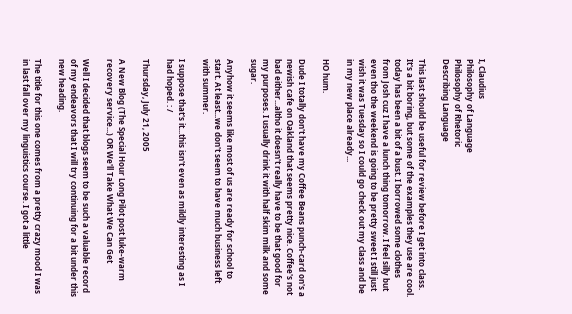I, Claudius
Philosophy of Language
Philosophy of Rhetoric
Describing Language

This last should be useful for review before I get into class. It's a bit boring, but some of the examples they use are cool. today has been a bit of a bust. I borrowed some clothes from Josh cuz I have a lunch thing tomorrow. I feel silly but even tho the weekend is going to be pretty sweet I still just wish it was Tuesday so I could go check out my class and be in my new place already...

HO hum.

Dude I totally don't have my Coffee Beans punch-card on's a newish cafe on Oakland that seems pretty nice. Coffee's not bad either...altho it doesn't really have to be that good for my purposes. I usually drink it with half skim milk and some sugar.

Anyhow it seems like most of us are ready for school to start. At least...we don't seem to have much business left with summer.

I suppose that's it...this isn't even as mildly interesting as I had hoped. : /

Thursday, July 21, 2005

A New Blog (The Special Hour Long Pilot post luke-warm recovery service...) OR We'll Take What We Can Get

Well I decided that blogs seem to be such a valuable record of my endeavors that I will try continuing for a bit under this new heading.

The title for this one comes from a pretty crazy mood I was in last fall over my linguistics course. I got a little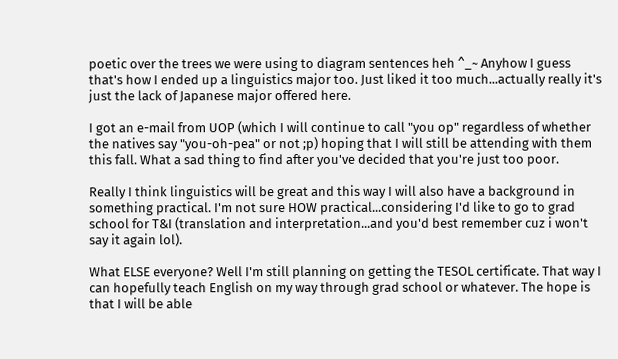poetic over the trees we were using to diagram sentences heh ^_~ Anyhow I guess that's how I ended up a linguistics major too. Just liked it too much...actually really it's just the lack of Japanese major offered here.

I got an e-mail from UOP (which I will continue to call "you op" regardless of whether the natives say "you-oh-pea" or not ;p) hoping that I will still be attending with them this fall. What a sad thing to find after you've decided that you're just too poor.

Really I think linguistics will be great and this way I will also have a background in something practical. I'm not sure HOW practical...considering I'd like to go to grad school for T&I (translation and interpretation...and you'd best remember cuz i won't say it again lol).

What ELSE everyone? Well I'm still planning on getting the TESOL certificate. That way I can hopefully teach English on my way through grad school or whatever. The hope is that I will be able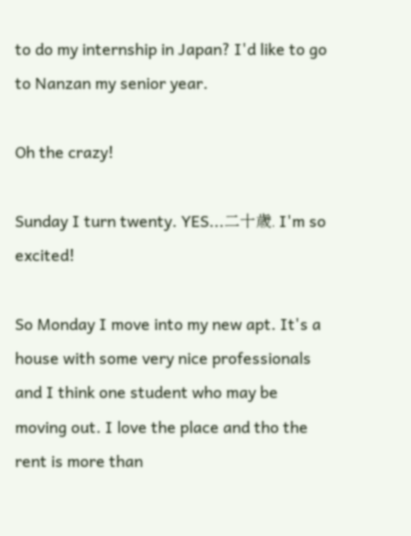to do my internship in Japan? I'd like to go to Nanzan my senior year.

Oh the crazy!

Sunday I turn twenty. YES...二十歳. I'm so excited!

So Monday I move into my new apt. It's a house with some very nice professionals and I think one student who may be moving out. I love the place and tho the rent is more than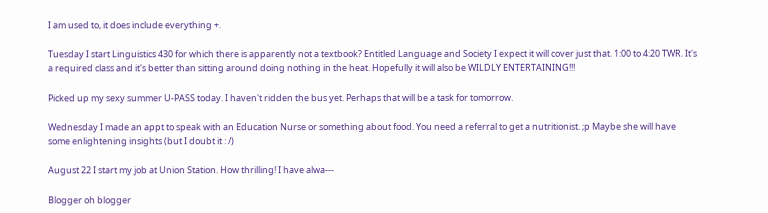I am used to, it does include everything +.

Tuesday I start Linguistics 430 for which there is apparently not a textbook? Entitled Language and Society I expect it will cover just that. 1:00 to 4:20 TWR. It's a required class and it's better than sitting around doing nothing in the heat. Hopefully it will also be WILDLY ENTERTAINING!!!

Picked up my sexy summer U-PASS today. I haven't ridden the bus yet. Perhaps that will be a task for tomorrow.

Wednesday I made an appt to speak with an Education Nurse or something about food. You need a referral to get a nutritionist. ;p Maybe she will have some enlightening insights (but I doubt it : /)

August 22 I start my job at Union Station. How thrilling! I have alwa---

Blogger oh blogger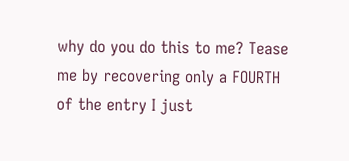why do you do this to me? Tease me by recovering only a FOURTH of the entry I just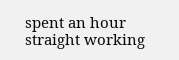spent an hour straight working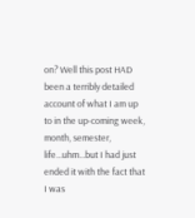on? Well this post HAD been a terribly detailed account of what I am up to in the up-coming week, month, semester, life...uhm...but I had just ended it with the fact that I was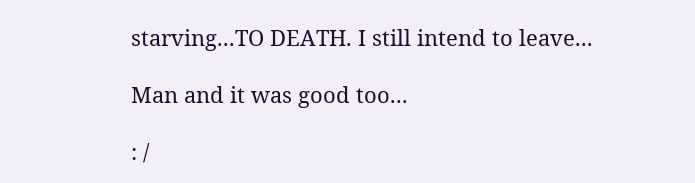starving...TO DEATH. I still intend to leave...

Man and it was good too...

: /